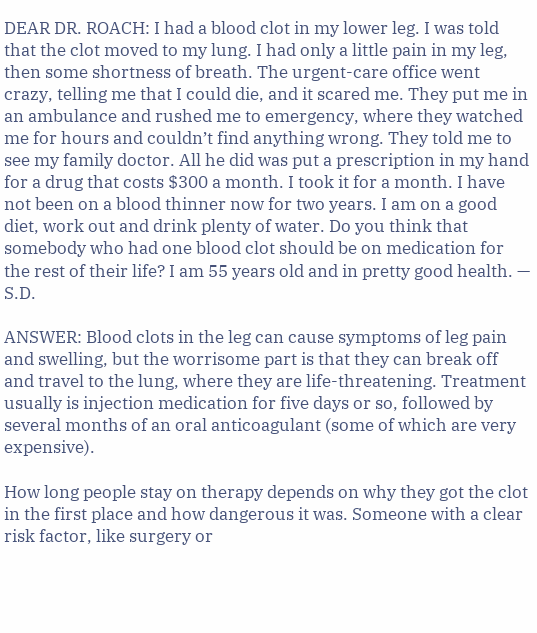DEAR DR. ROACH: I had a blood clot in my lower leg. I was told that the clot moved to my lung. I had only a little pain in my leg, then some shortness of breath. The urgent-care office went crazy, telling me that I could die, and it scared me. They put me in an ambulance and rushed me to emergency, where they watched me for hours and couldn’t find anything wrong. They told me to see my family doctor. All he did was put a prescription in my hand for a drug that costs $300 a month. I took it for a month. I have not been on a blood thinner now for two years. I am on a good diet, work out and drink plenty of water. Do you think that somebody who had one blood clot should be on medication for the rest of their life? I am 55 years old and in pretty good health. — S.D.

ANSWER: Blood clots in the leg can cause symptoms of leg pain and swelling, but the worrisome part is that they can break off and travel to the lung, where they are life-threatening. Treatment usually is injection medication for five days or so, followed by several months of an oral anticoagulant (some of which are very expensive).

How long people stay on therapy depends on why they got the clot in the first place and how dangerous it was. Someone with a clear risk factor, like surgery or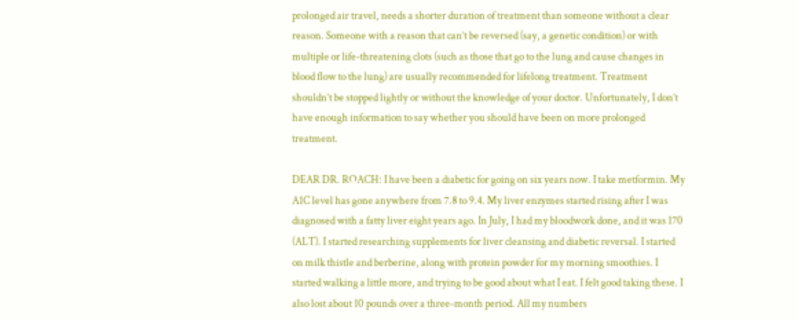prolonged air travel, needs a shorter duration of treatment than someone without a clear reason. Someone with a reason that can’t be reversed (say, a genetic condition) or with multiple or life-threatening clots (such as those that go to the lung and cause changes in blood flow to the lung) are usually recommended for lifelong treatment. Treatment shouldn’t be stopped lightly or without the knowledge of your doctor. Unfortunately, I don’t have enough information to say whether you should have been on more prolonged treatment.

DEAR DR. ROACH: I have been a diabetic for going on six years now. I take metformin. My A1C level has gone anywhere from 7.8 to 9.4. My liver enzymes started rising after I was diagnosed with a fatty liver eight years ago. In July, I had my bloodwork done, and it was 170 (ALT). I started researching supplements for liver cleansing and diabetic reversal. I started on milk thistle and berberine, along with protein powder for my morning smoothies. I started walking a little more, and trying to be good about what I eat. I felt good taking these. I also lost about 10 pounds over a three-month period. All my numbers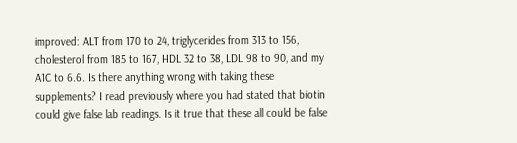improved: ALT from 170 to 24, triglycerides from 313 to 156, cholesterol from 185 to 167, HDL 32 to 38, LDL 98 to 90, and my A1C to 6.6. Is there anything wrong with taking these supplements? I read previously where you had stated that biotin could give false lab readings. Is it true that these all could be false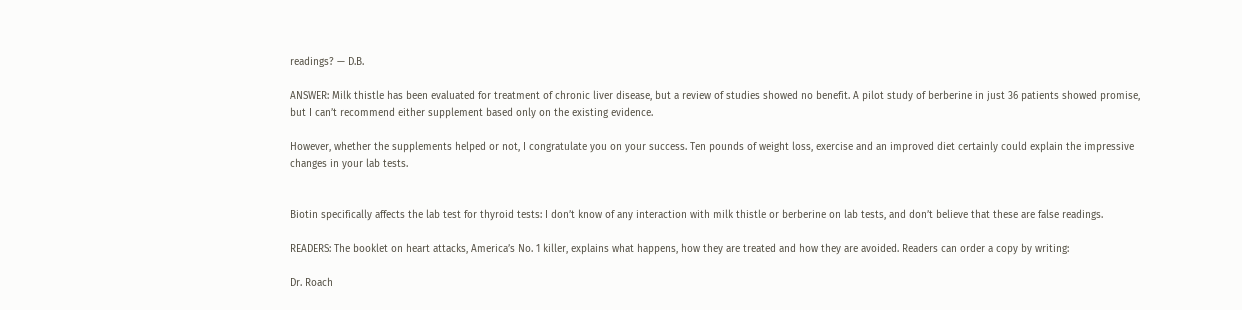readings? — D.B.

ANSWER: Milk thistle has been evaluated for treatment of chronic liver disease, but a review of studies showed no benefit. A pilot study of berberine in just 36 patients showed promise, but I can’t recommend either supplement based only on the existing evidence.

However, whether the supplements helped or not, I congratulate you on your success. Ten pounds of weight loss, exercise and an improved diet certainly could explain the impressive changes in your lab tests.


Biotin specifically affects the lab test for thyroid tests: I don’t know of any interaction with milk thistle or berberine on lab tests, and don’t believe that these are false readings.

READERS: The booklet on heart attacks, America’s No. 1 killer, explains what happens, how they are treated and how they are avoided. Readers can order a copy by writing:

Dr. Roach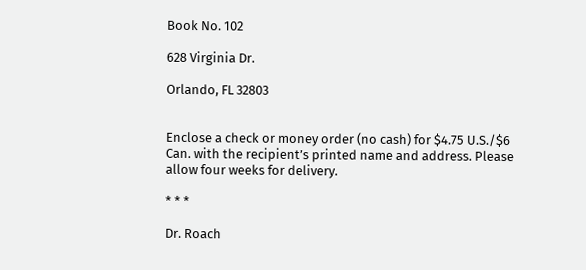Book No. 102

628 Virginia Dr.

Orlando, FL 32803


Enclose a check or money order (no cash) for $4.75 U.S./$6 Can. with the recipient’s printed name and address. Please allow four weeks for delivery.

* * *

Dr. Roach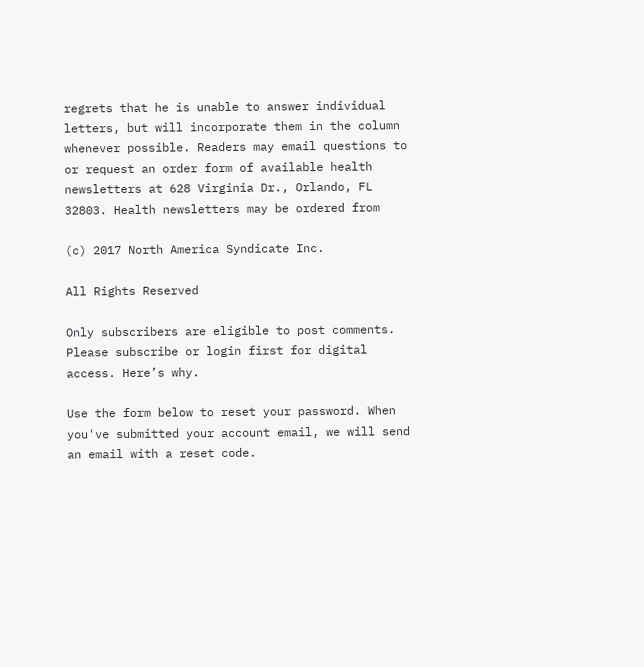regrets that he is unable to answer individual letters, but will incorporate them in the column whenever possible. Readers may email questions to or request an order form of available health newsletters at 628 Virginia Dr., Orlando, FL 32803. Health newsletters may be ordered from

(c) 2017 North America Syndicate Inc.

All Rights Reserved

Only subscribers are eligible to post comments. Please subscribe or login first for digital access. Here’s why.

Use the form below to reset your password. When you've submitted your account email, we will send an email with a reset code.